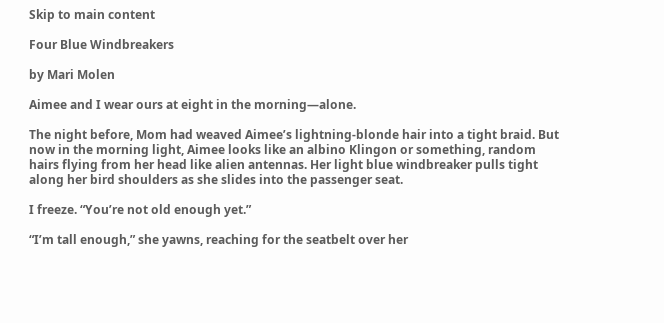Skip to main content

Four Blue Windbreakers

by Mari Molen

Aimee and I wear ours at eight in the morning—alone.

The night before, Mom had weaved Aimee’s lightning-blonde hair into a tight braid. But now in the morning light, Aimee looks like an albino Klingon or something, random hairs flying from her head like alien antennas. Her light blue windbreaker pulls tight along her bird shoulders as she slides into the passenger seat.

I freeze. “You’re not old enough yet.”

“I’m tall enough,” she yawns, reaching for the seatbelt over her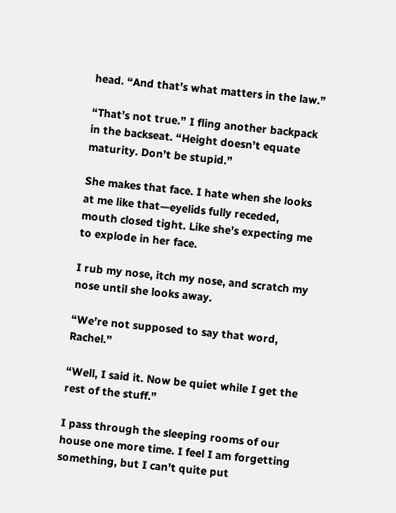head. “And that’s what matters in the law.”

“That’s not true.” I fling another backpack in the backseat. “Height doesn’t equate maturity. Don’t be stupid.”

She makes that face. I hate when she looks at me like that—eyelids fully receded, mouth closed tight. Like she’s expecting me to explode in her face.

I rub my nose, itch my nose, and scratch my nose until she looks away.

“We’re not supposed to say that word, Rachel.”

“Well, I said it. Now be quiet while I get the rest of the stuff.”

I pass through the sleeping rooms of our house one more time. I feel I am forgetting something, but I can’t quite put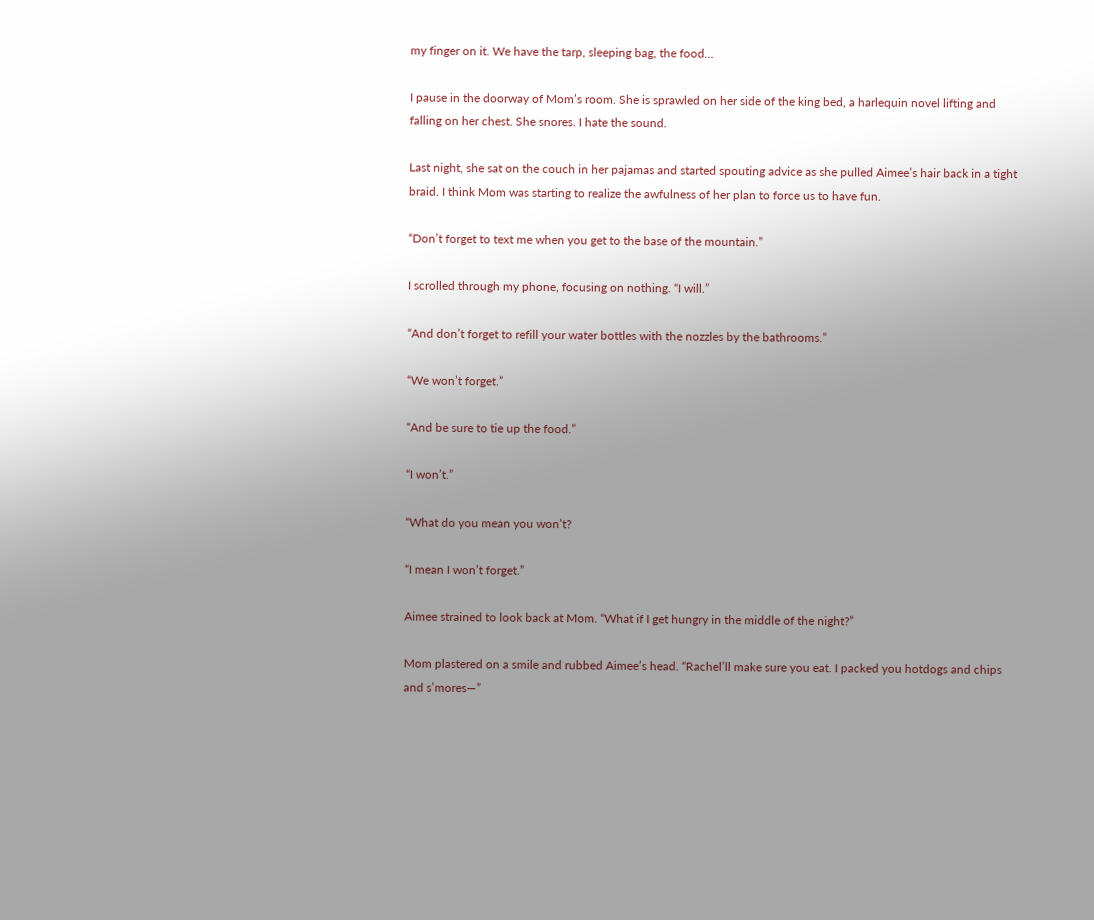my finger on it. We have the tarp, sleeping bag, the food…

I pause in the doorway of Mom’s room. She is sprawled on her side of the king bed, a harlequin novel lifting and falling on her chest. She snores. I hate the sound.

Last night, she sat on the couch in her pajamas and started spouting advice as she pulled Aimee’s hair back in a tight braid. I think Mom was starting to realize the awfulness of her plan to force us to have fun.

“Don’t forget to text me when you get to the base of the mountain.”

I scrolled through my phone, focusing on nothing. “I will.”

“And don’t forget to refill your water bottles with the nozzles by the bathrooms.”

“We won’t forget.”

“And be sure to tie up the food.”

“I won’t.”

“What do you mean you won’t?

“I mean I won’t forget.”

Aimee strained to look back at Mom. “What if I get hungry in the middle of the night?”

Mom plastered on a smile and rubbed Aimee’s head. “Rachel’ll make sure you eat. I packed you hotdogs and chips and s’mores—”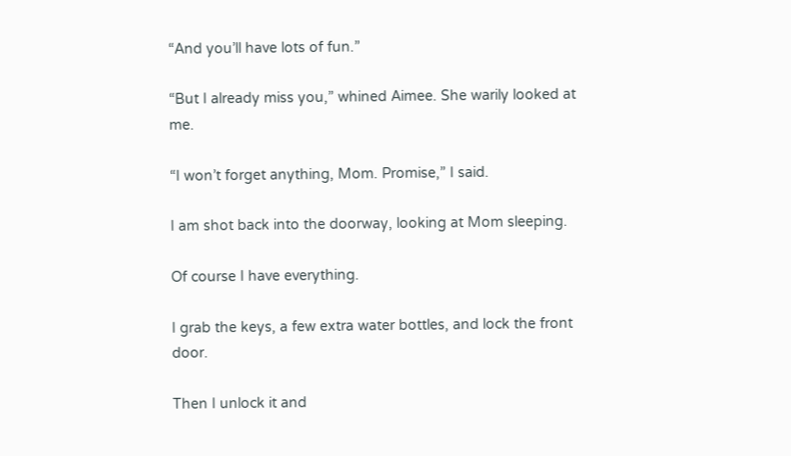“And you’ll have lots of fun.”

“But I already miss you,” whined Aimee. She warily looked at me.

“I won’t forget anything, Mom. Promise,” I said.

I am shot back into the doorway, looking at Mom sleeping.

Of course I have everything.

I grab the keys, a few extra water bottles, and lock the front door.

Then I unlock it and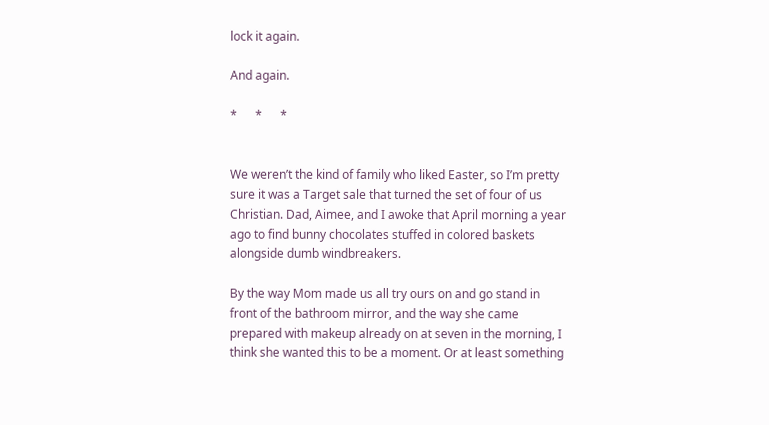lock it again.

And again.

*      *      *


We weren’t the kind of family who liked Easter, so I’m pretty sure it was a Target sale that turned the set of four of us Christian. Dad, Aimee, and I awoke that April morning a year ago to find bunny chocolates stuffed in colored baskets alongside dumb windbreakers.

By the way Mom made us all try ours on and go stand in front of the bathroom mirror, and the way she came prepared with makeup already on at seven in the morning, I think she wanted this to be a moment. Or at least something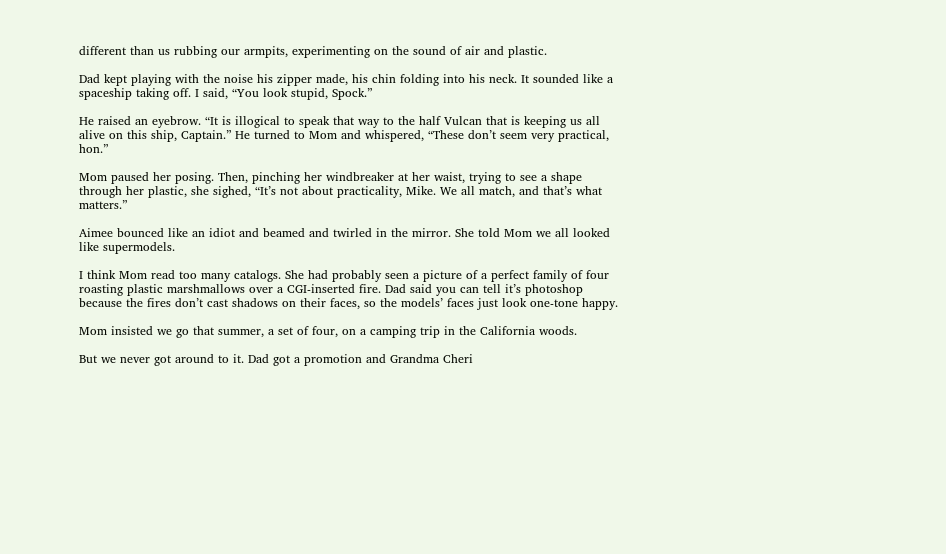different than us rubbing our armpits, experimenting on the sound of air and plastic.

Dad kept playing with the noise his zipper made, his chin folding into his neck. It sounded like a spaceship taking off. I said, “You look stupid, Spock.”

He raised an eyebrow. “It is illogical to speak that way to the half Vulcan that is keeping us all alive on this ship, Captain.” He turned to Mom and whispered, “These don’t seem very practical, hon.”

Mom paused her posing. Then, pinching her windbreaker at her waist, trying to see a shape through her plastic, she sighed, “It’s not about practicality, Mike. We all match, and that’s what matters.”

Aimee bounced like an idiot and beamed and twirled in the mirror. She told Mom we all looked like supermodels.

I think Mom read too many catalogs. She had probably seen a picture of a perfect family of four roasting plastic marshmallows over a CGI-inserted fire. Dad said you can tell it’s photoshop because the fires don’t cast shadows on their faces, so the models’ faces just look one-tone happy.

Mom insisted we go that summer, a set of four, on a camping trip in the California woods.

But we never got around to it. Dad got a promotion and Grandma Cheri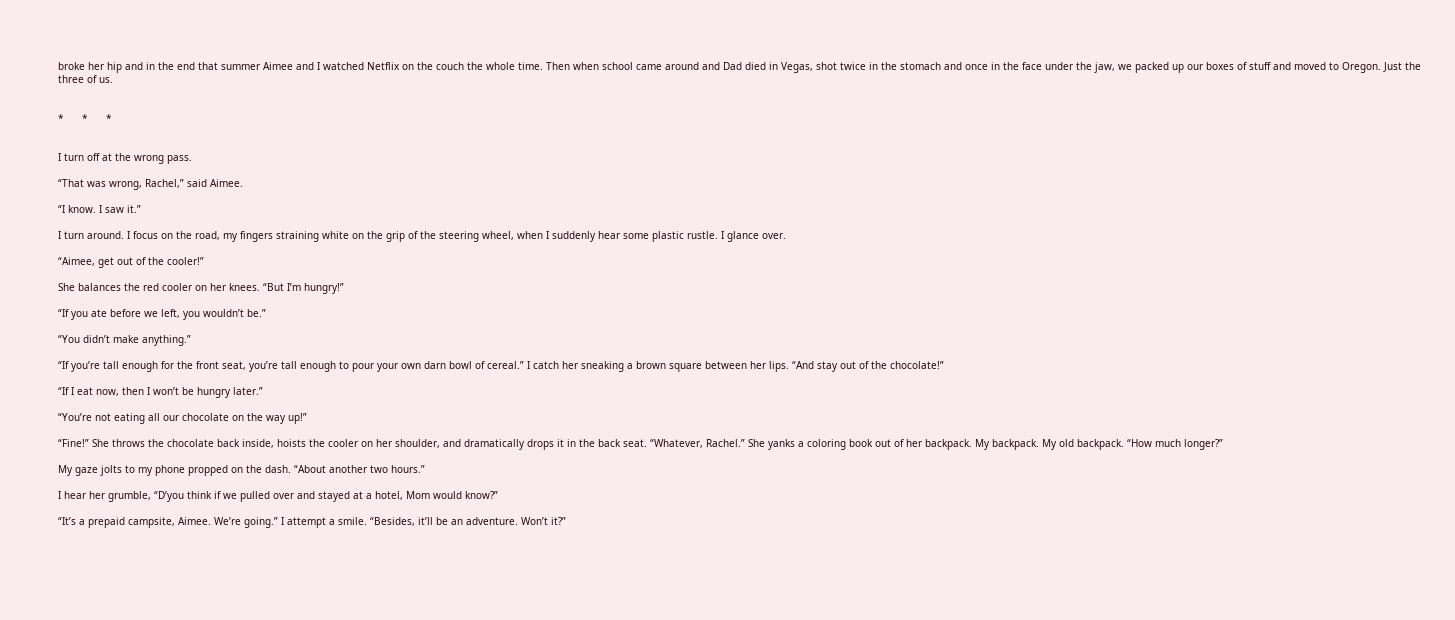broke her hip and in the end that summer Aimee and I watched Netflix on the couch the whole time. Then when school came around and Dad died in Vegas, shot twice in the stomach and once in the face under the jaw, we packed up our boxes of stuff and moved to Oregon. Just the three of us.


*      *      *


I turn off at the wrong pass.

“That was wrong, Rachel,” said Aimee.

“I know. I saw it.”

I turn around. I focus on the road, my fingers straining white on the grip of the steering wheel, when I suddenly hear some plastic rustle. I glance over.

“Aimee, get out of the cooler!”

She balances the red cooler on her knees. “But I’m hungry!”

“If you ate before we left, you wouldn’t be.”

“You didn’t make anything.”

“If you’re tall enough for the front seat, you’re tall enough to pour your own darn bowl of cereal.” I catch her sneaking a brown square between her lips. “And stay out of the chocolate!”

“If I eat now, then I won’t be hungry later.”

“You’re not eating all our chocolate on the way up!”

“Fine!” She throws the chocolate back inside, hoists the cooler on her shoulder, and dramatically drops it in the back seat. “Whatever, Rachel.” She yanks a coloring book out of her backpack. My backpack. My old backpack. “How much longer?”

My gaze jolts to my phone propped on the dash. “About another two hours.”

I hear her grumble, “D’you think if we pulled over and stayed at a hotel, Mom would know?”

“It’s a prepaid campsite, Aimee. We’re going.” I attempt a smile. “Besides, it’ll be an adventure. Won’t it?”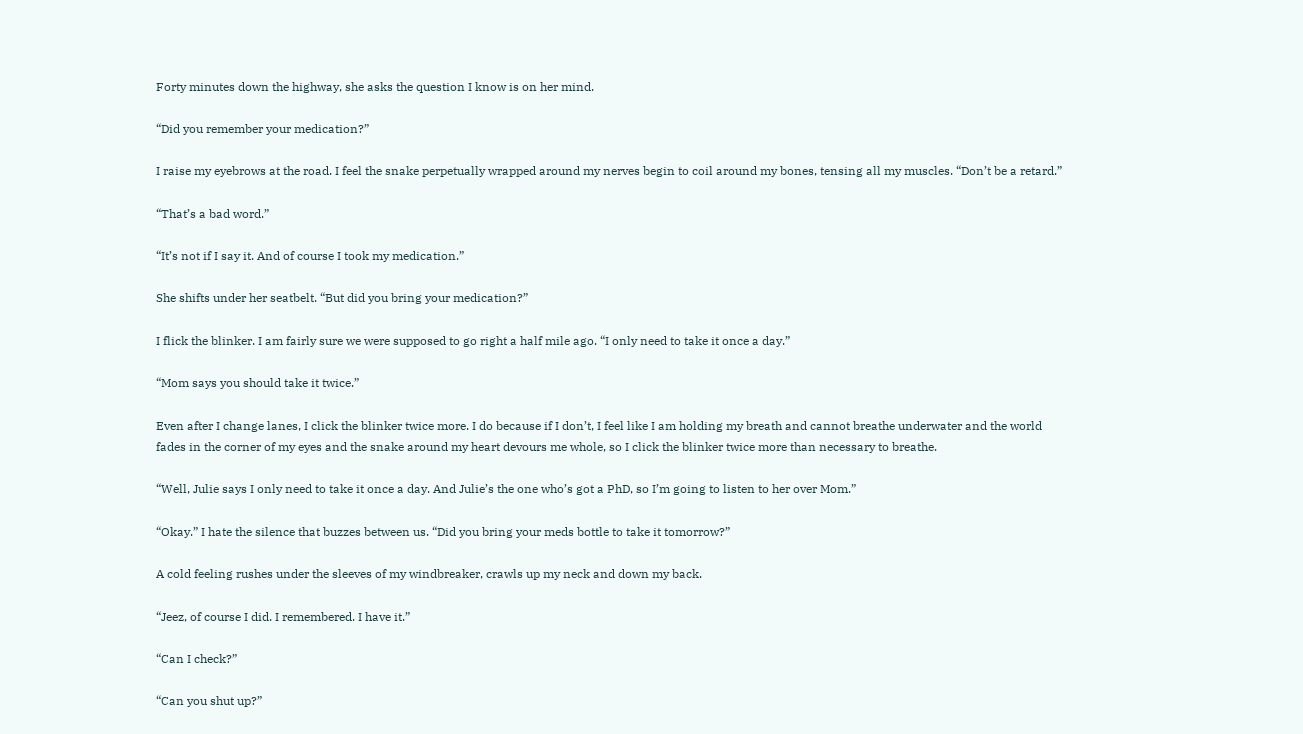Forty minutes down the highway, she asks the question I know is on her mind.

“Did you remember your medication?”

I raise my eyebrows at the road. I feel the snake perpetually wrapped around my nerves begin to coil around my bones, tensing all my muscles. “Don’t be a retard.”

“That’s a bad word.”

“It’s not if I say it. And of course I took my medication.”

She shifts under her seatbelt. “But did you bring your medication?”

I flick the blinker. I am fairly sure we were supposed to go right a half mile ago. “I only need to take it once a day.”

“Mom says you should take it twice.”

Even after I change lanes, I click the blinker twice more. I do because if I don’t, I feel like I am holding my breath and cannot breathe underwater and the world fades in the corner of my eyes and the snake around my heart devours me whole, so I click the blinker twice more than necessary to breathe.

“Well, Julie says I only need to take it once a day. And Julie’s the one who’s got a PhD, so I’m going to listen to her over Mom.”

“Okay.” I hate the silence that buzzes between us. “Did you bring your meds bottle to take it tomorrow?”

A cold feeling rushes under the sleeves of my windbreaker, crawls up my neck and down my back.

“Jeez, of course I did. I remembered. I have it.”

“Can I check?”

“Can you shut up?”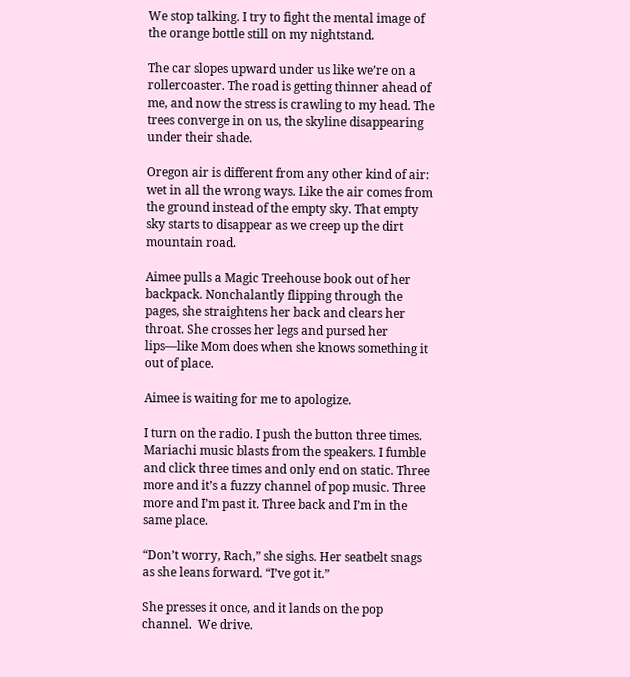We stop talking. I try to fight the mental image of the orange bottle still on my nightstand.

The car slopes upward under us like we’re on a rollercoaster. The road is getting thinner ahead of me, and now the stress is crawling to my head. The trees converge in on us, the skyline disappearing under their shade.

Oregon air is different from any other kind of air: wet in all the wrong ways. Like the air comes from the ground instead of the empty sky. That empty sky starts to disappear as we creep up the dirt mountain road.

Aimee pulls a Magic Treehouse book out of her backpack. Nonchalantly flipping through the pages, she straightens her back and clears her throat. She crosses her legs and pursed her lips—like Mom does when she knows something it out of place.

Aimee is waiting for me to apologize.

I turn on the radio. I push the button three times. Mariachi music blasts from the speakers. I fumble and click three times and only end on static. Three more and it’s a fuzzy channel of pop music. Three more and I’m past it. Three back and I’m in the same place.

“Don’t worry, Rach,” she sighs. Her seatbelt snags as she leans forward. “I’ve got it.”

She presses it once, and it lands on the pop channel.  We drive.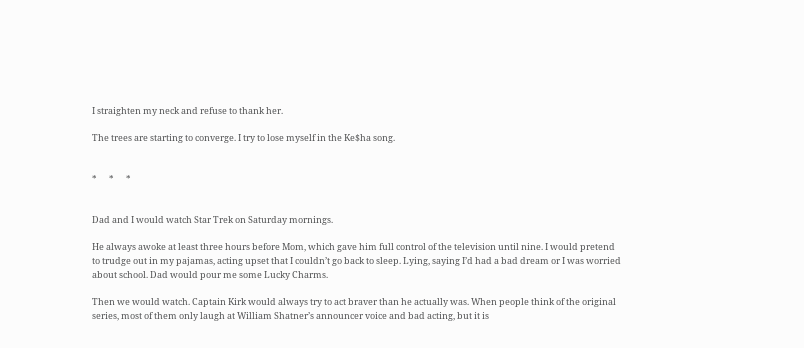I straighten my neck and refuse to thank her.

The trees are starting to converge. I try to lose myself in the Ke$ha song.


*      *      *


Dad and I would watch Star Trek on Saturday mornings.

He always awoke at least three hours before Mom, which gave him full control of the television until nine. I would pretend to trudge out in my pajamas, acting upset that I couldn’t go back to sleep. Lying, saying I’d had a bad dream or I was worried about school. Dad would pour me some Lucky Charms.

Then we would watch. Captain Kirk would always try to act braver than he actually was. When people think of the original series, most of them only laugh at William Shatner’s announcer voice and bad acting, but it is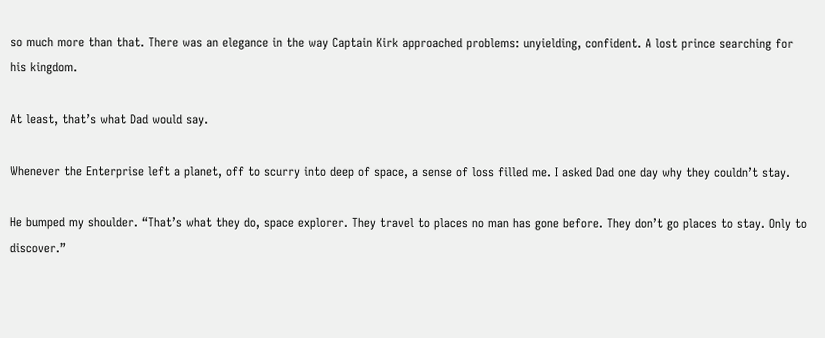so much more than that. There was an elegance in the way Captain Kirk approached problems: unyielding, confident. A lost prince searching for his kingdom.

At least, that’s what Dad would say.

Whenever the Enterprise left a planet, off to scurry into deep of space, a sense of loss filled me. I asked Dad one day why they couldn’t stay.

He bumped my shoulder. “That’s what they do, space explorer. They travel to places no man has gone before. They don’t go places to stay. Only to discover.”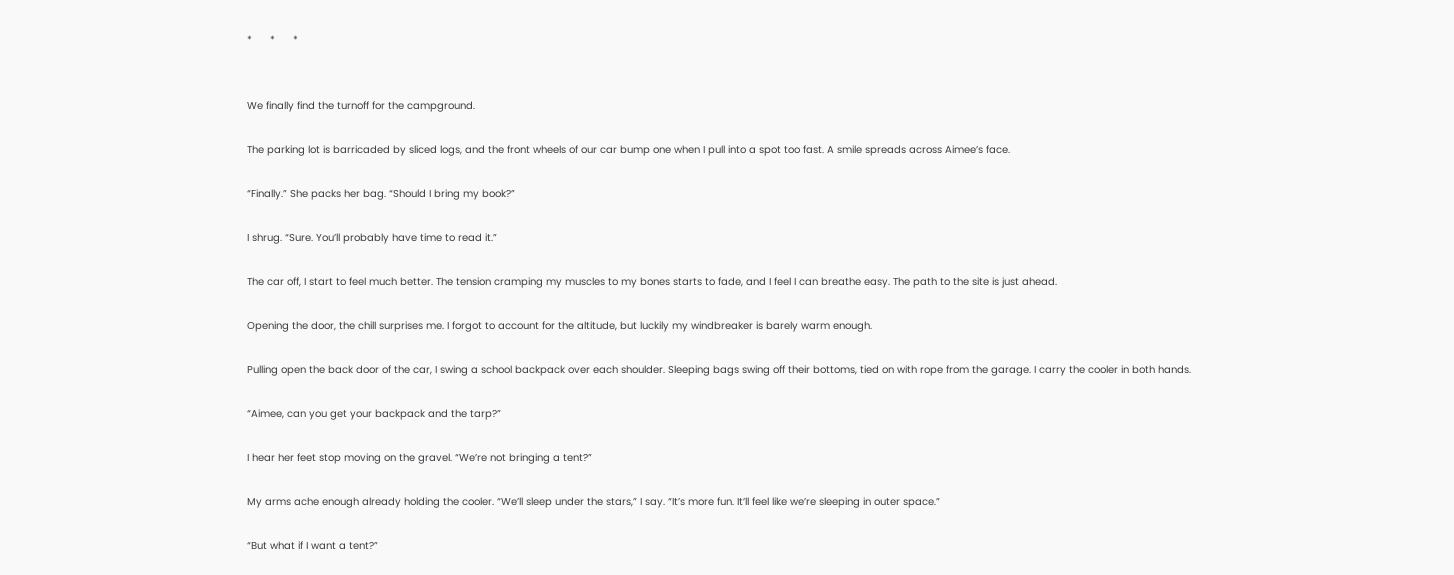*      *      *


We finally find the turnoff for the campground.

The parking lot is barricaded by sliced logs, and the front wheels of our car bump one when I pull into a spot too fast. A smile spreads across Aimee’s face.

“Finally.” She packs her bag. “Should I bring my book?”

I shrug. “Sure. You’ll probably have time to read it.”

The car off, I start to feel much better. The tension cramping my muscles to my bones starts to fade, and I feel I can breathe easy. The path to the site is just ahead.

Opening the door, the chill surprises me. I forgot to account for the altitude, but luckily my windbreaker is barely warm enough.

Pulling open the back door of the car, I swing a school backpack over each shoulder. Sleeping bags swing off their bottoms, tied on with rope from the garage. I carry the cooler in both hands.

“Aimee, can you get your backpack and the tarp?”

I hear her feet stop moving on the gravel. “We’re not bringing a tent?”

My arms ache enough already holding the cooler. “We’ll sleep under the stars,” I say. “It’s more fun. It’ll feel like we’re sleeping in outer space.”

“But what if I want a tent?”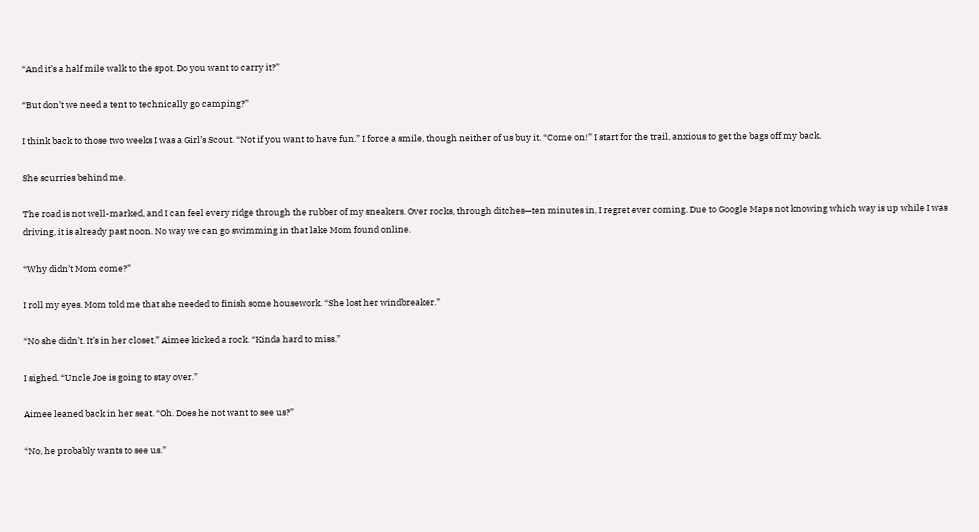“And it’s a half mile walk to the spot. Do you want to carry it?”

“But don’t we need a tent to technically go camping?”

I think back to those two weeks I was a Girl’s Scout. “Not if you want to have fun.” I force a smile, though neither of us buy it. “Come on!” I start for the trail, anxious to get the bags off my back.

She scurries behind me.

The road is not well-marked, and I can feel every ridge through the rubber of my sneakers. Over rocks, through ditches—ten minutes in, I regret ever coming. Due to Google Maps not knowing which way is up while I was driving, it is already past noon. No way we can go swimming in that lake Mom found online.

“Why didn’t Mom come?”

I roll my eyes. Mom told me that she needed to finish some housework. “She lost her windbreaker.”

“No she didn’t. It’s in her closet.” Aimee kicked a rock. “Kinda hard to miss.”

I sighed. “Uncle Joe is going to stay over.”

Aimee leaned back in her seat. “Oh. Does he not want to see us?”

“No, he probably wants to see us.”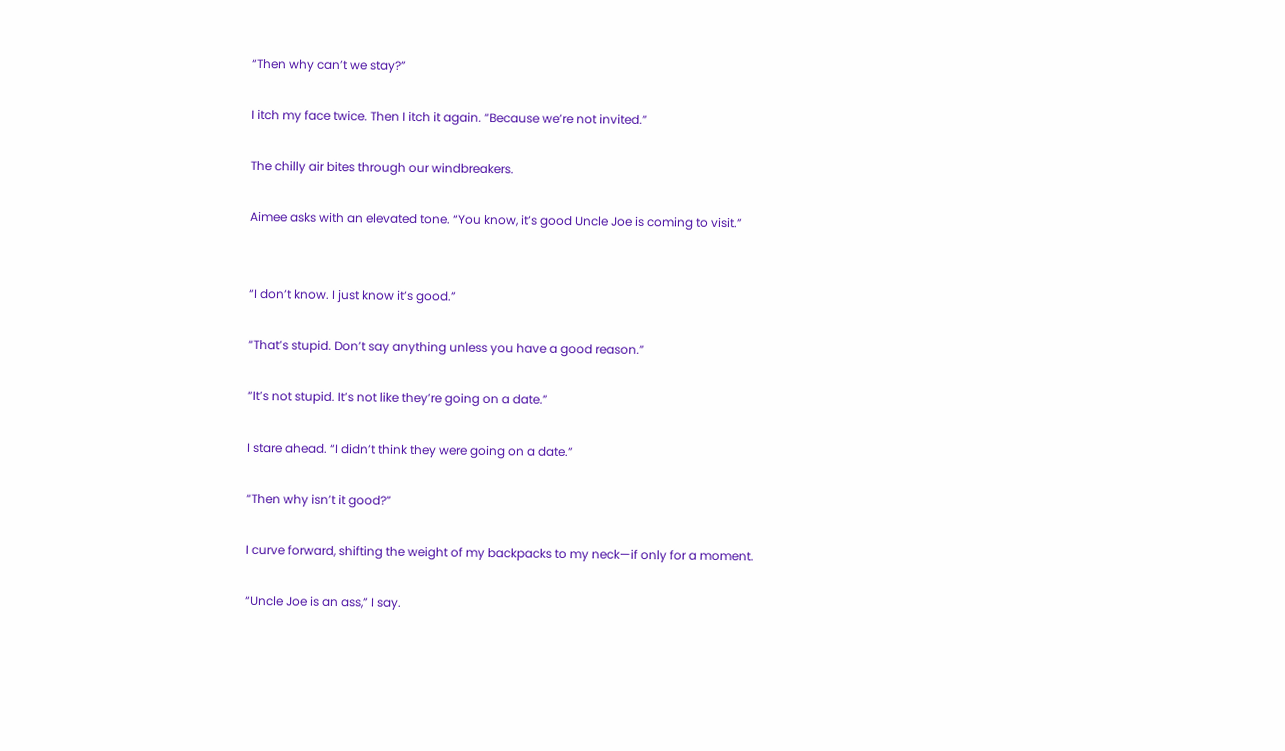“Then why can’t we stay?”

I itch my face twice. Then I itch it again. “Because we’re not invited.”

The chilly air bites through our windbreakers.

Aimee asks with an elevated tone. “You know, it’s good Uncle Joe is coming to visit.”


“I don’t know. I just know it’s good.”

“That’s stupid. Don’t say anything unless you have a good reason.”

“It’s not stupid. It’s not like they’re going on a date.”

I stare ahead. “I didn’t think they were going on a date.”

“Then why isn’t it good?”

I curve forward, shifting the weight of my backpacks to my neck—if only for a moment.

“Uncle Joe is an ass,” I say.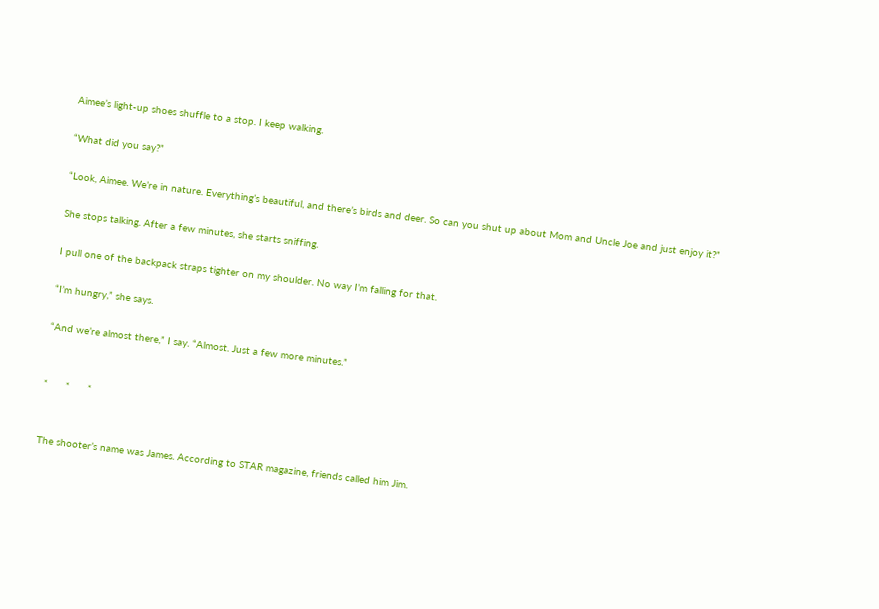Aimee’s light-up shoes shuffle to a stop. I keep walking.

“What did you say?”

“Look, Aimee. We’re in nature. Everything’s beautiful, and there’s birds and deer. So can you shut up about Mom and Uncle Joe and just enjoy it?”

She stops talking. After a few minutes, she starts sniffing.

I pull one of the backpack straps tighter on my shoulder. No way I’m falling for that.

“I’m hungry,” she says.

“And we’re almost there,” I say. “Almost. Just a few more minutes.”


*      *      *


The shooter’s name was James. According to STAR magazine, friends called him Jim.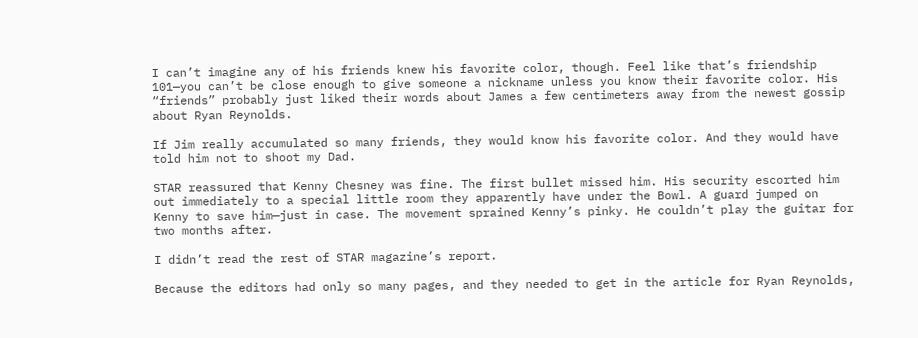I can’t imagine any of his friends knew his favorite color, though. Feel like that’s friendship 101—you can’t be close enough to give someone a nickname unless you know their favorite color. His “friends” probably just liked their words about James a few centimeters away from the newest gossip about Ryan Reynolds.

If Jim really accumulated so many friends, they would know his favorite color. And they would have told him not to shoot my Dad.

STAR reassured that Kenny Chesney was fine. The first bullet missed him. His security escorted him out immediately to a special little room they apparently have under the Bowl. A guard jumped on Kenny to save him—just in case. The movement sprained Kenny’s pinky. He couldn’t play the guitar for two months after.

I didn’t read the rest of STAR magazine’s report.

Because the editors had only so many pages, and they needed to get in the article for Ryan Reynolds,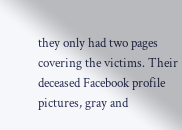they only had two pages covering the victims. Their deceased Facebook profile pictures, gray and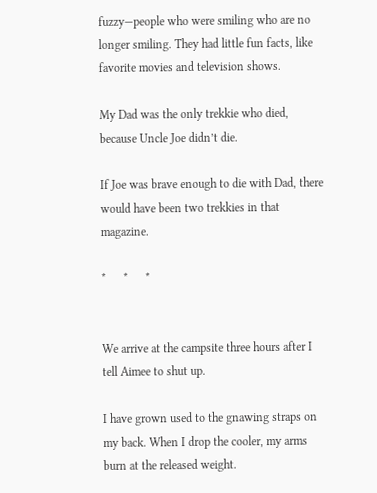fuzzy—people who were smiling who are no longer smiling. They had little fun facts, like favorite movies and television shows.

My Dad was the only trekkie who died, because Uncle Joe didn’t die.

If Joe was brave enough to die with Dad, there would have been two trekkies in that magazine.

*      *      *


We arrive at the campsite three hours after I tell Aimee to shut up.

I have grown used to the gnawing straps on my back. When I drop the cooler, my arms burn at the released weight.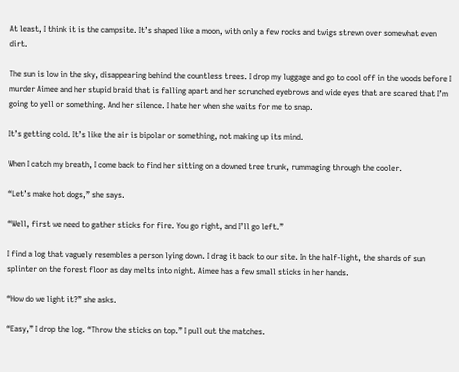At least, I think it is the campsite. It’s shaped like a moon, with only a few rocks and twigs strewn over somewhat even dirt.

The sun is low in the sky, disappearing behind the countless trees. I drop my luggage and go to cool off in the woods before I murder Aimee and her stupid braid that is falling apart and her scrunched eyebrows and wide eyes that are scared that I’m going to yell or something. And her silence. I hate her when she waits for me to snap.

It’s getting cold. It’s like the air is bipolar or something, not making up its mind.

When I catch my breath, I come back to find her sitting on a downed tree trunk, rummaging through the cooler.

“Let’s make hot dogs,” she says.

“Well, first we need to gather sticks for fire. You go right, and I’ll go left.”

I find a log that vaguely resembles a person lying down. I drag it back to our site. In the half-light, the shards of sun splinter on the forest floor as day melts into night. Aimee has a few small sticks in her hands.

“How do we light it?” she asks.

“Easy,” I drop the log. “Throw the sticks on top.” I pull out the matches.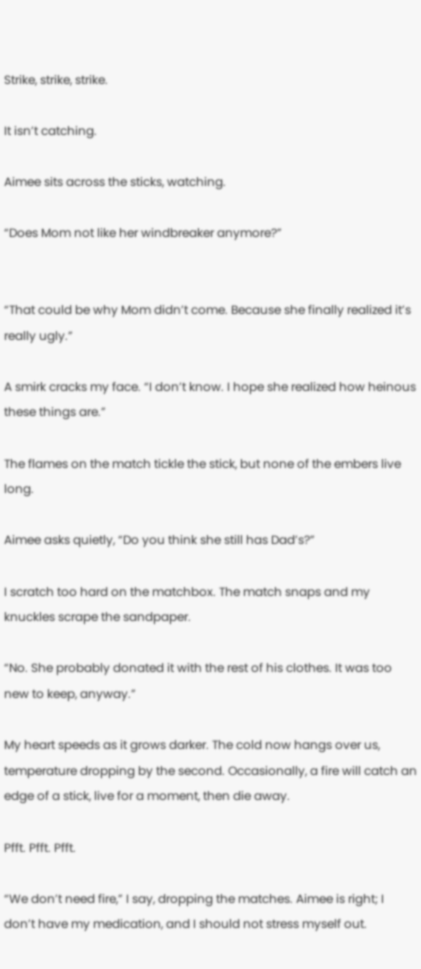Strike, strike, strike.

It isn’t catching.

Aimee sits across the sticks, watching.

“Does Mom not like her windbreaker anymore?”


“That could be why Mom didn’t come. Because she finally realized it’s really ugly.”

A smirk cracks my face. “I don’t know. I hope she realized how heinous these things are.”

The flames on the match tickle the stick, but none of the embers live long.

Aimee asks quietly, “Do you think she still has Dad’s?”

I scratch too hard on the matchbox. The match snaps and my knuckles scrape the sandpaper.

“No. She probably donated it with the rest of his clothes. It was too new to keep, anyway.”

My heart speeds as it grows darker. The cold now hangs over us, temperature dropping by the second. Occasionally, a fire will catch an edge of a stick, live for a moment, then die away.

Pfft. Pfft. Pfft.

“We don’t need fire,” I say, dropping the matches. Aimee is right; I don’t have my medication, and I should not stress myself out.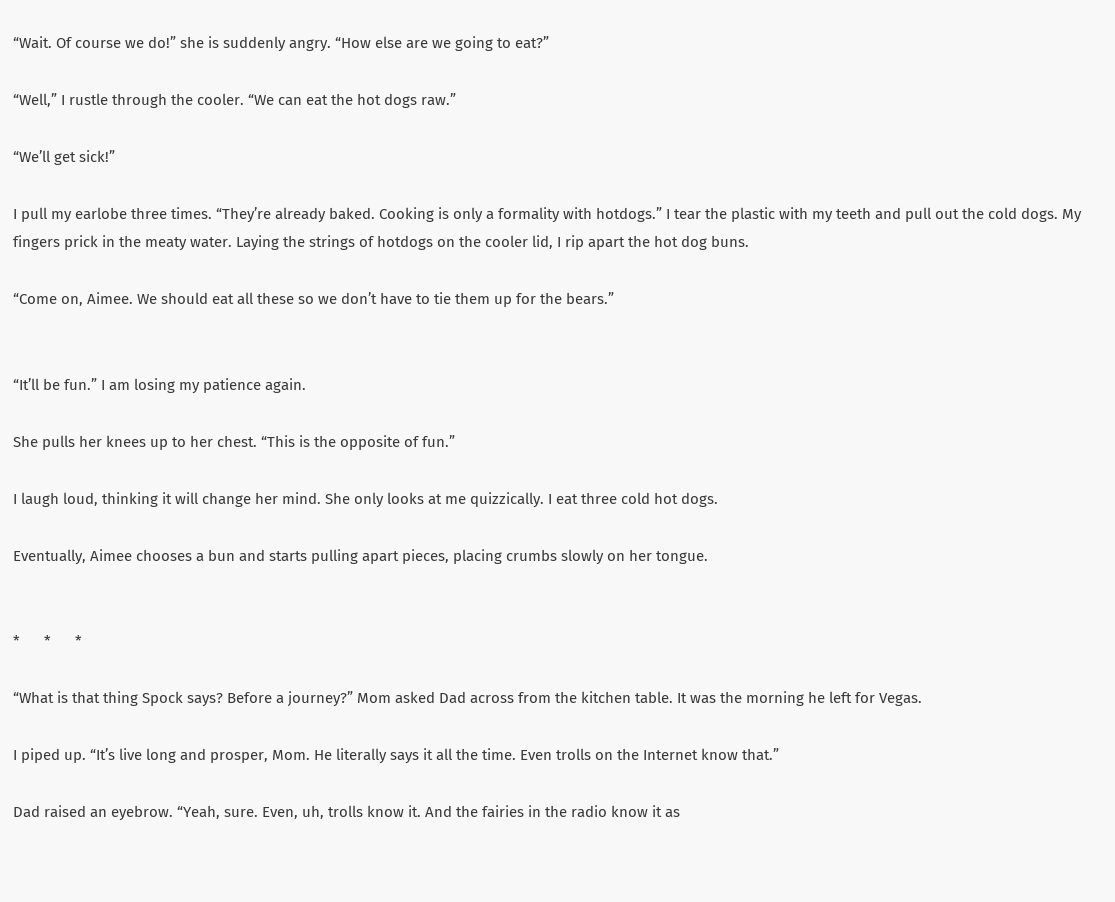“Wait. Of course we do!” she is suddenly angry. “How else are we going to eat?”

“Well,” I rustle through the cooler. “We can eat the hot dogs raw.”

“We’ll get sick!”

I pull my earlobe three times. “They’re already baked. Cooking is only a formality with hotdogs.” I tear the plastic with my teeth and pull out the cold dogs. My fingers prick in the meaty water. Laying the strings of hotdogs on the cooler lid, I rip apart the hot dog buns.

“Come on, Aimee. We should eat all these so we don’t have to tie them up for the bears.”


“It’ll be fun.” I am losing my patience again.

She pulls her knees up to her chest. “This is the opposite of fun.”

I laugh loud, thinking it will change her mind. She only looks at me quizzically. I eat three cold hot dogs.

Eventually, Aimee chooses a bun and starts pulling apart pieces, placing crumbs slowly on her tongue.


*      *      *

“What is that thing Spock says? Before a journey?” Mom asked Dad across from the kitchen table. It was the morning he left for Vegas.

I piped up. “It’s live long and prosper, Mom. He literally says it all the time. Even trolls on the Internet know that.”

Dad raised an eyebrow. “Yeah, sure. Even, uh, trolls know it. And the fairies in the radio know it as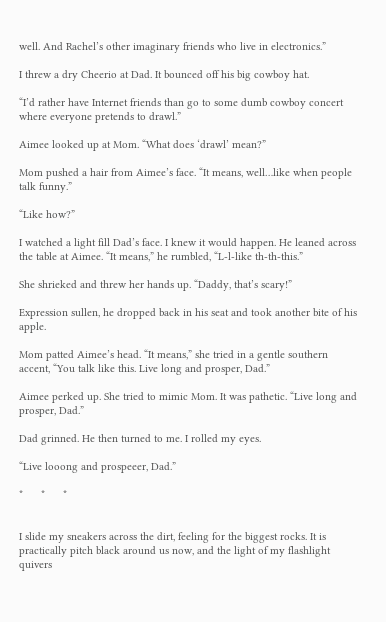well. And Rachel’s other imaginary friends who live in electronics.”

I threw a dry Cheerio at Dad. It bounced off his big cowboy hat.

“I’d rather have Internet friends than go to some dumb cowboy concert where everyone pretends to drawl.”

Aimee looked up at Mom. “What does ‘drawl’ mean?”

Mom pushed a hair from Aimee’s face. “It means, well…like when people talk funny.”

“Like how?”

I watched a light fill Dad’s face. I knew it would happen. He leaned across the table at Aimee. “It means,” he rumbled, “L-l-like th-th-this.”

She shrieked and threw her hands up. “Daddy, that’s scary!”

Expression sullen, he dropped back in his seat and took another bite of his apple.

Mom patted Aimee’s head. “It means,” she tried in a gentle southern accent, “You talk like this. Live long and prosper, Dad.”

Aimee perked up. She tried to mimic Mom. It was pathetic. “Live long and prosper, Dad.”

Dad grinned. He then turned to me. I rolled my eyes.

“Live looong and prospeeer, Dad.”

*      *      *


I slide my sneakers across the dirt, feeling for the biggest rocks. It is practically pitch black around us now, and the light of my flashlight quivers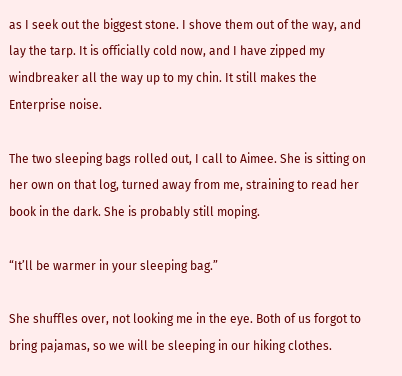as I seek out the biggest stone. I shove them out of the way, and lay the tarp. It is officially cold now, and I have zipped my windbreaker all the way up to my chin. It still makes the Enterprise noise.

The two sleeping bags rolled out, I call to Aimee. She is sitting on her own on that log, turned away from me, straining to read her book in the dark. She is probably still moping.

“It’ll be warmer in your sleeping bag.”

She shuffles over, not looking me in the eye. Both of us forgot to bring pajamas, so we will be sleeping in our hiking clothes.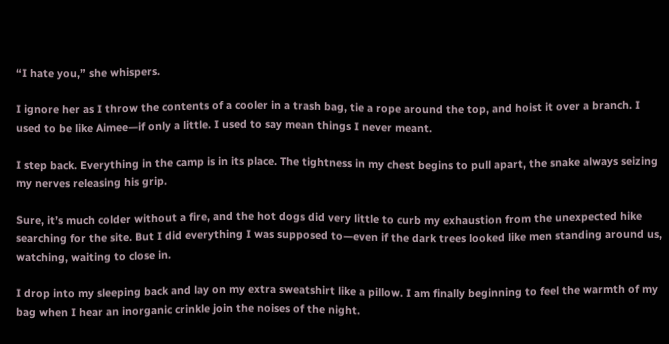“I hate you,” she whispers.

I ignore her as I throw the contents of a cooler in a trash bag, tie a rope around the top, and hoist it over a branch. I used to be like Aimee—if only a little. I used to say mean things I never meant.

I step back. Everything in the camp is in its place. The tightness in my chest begins to pull apart, the snake always seizing my nerves releasing his grip.

Sure, it’s much colder without a fire, and the hot dogs did very little to curb my exhaustion from the unexpected hike searching for the site. But I did everything I was supposed to—even if the dark trees looked like men standing around us, watching, waiting to close in.

I drop into my sleeping back and lay on my extra sweatshirt like a pillow. I am finally beginning to feel the warmth of my bag when I hear an inorganic crinkle join the noises of the night.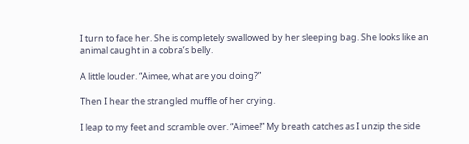I turn to face her. She is completely swallowed by her sleeping bag. She looks like an animal caught in a cobra’s belly.

A little louder. “Aimee, what are you doing?”

Then I hear the strangled muffle of her crying.

I leap to my feet and scramble over. “Aimee!” My breath catches as I unzip the side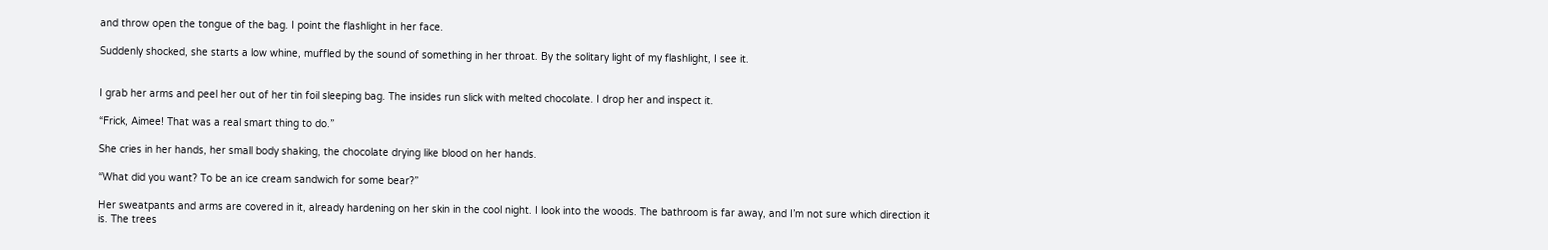and throw open the tongue of the bag. I point the flashlight in her face.

Suddenly shocked, she starts a low whine, muffled by the sound of something in her throat. By the solitary light of my flashlight, I see it.


I grab her arms and peel her out of her tin foil sleeping bag. The insides run slick with melted chocolate. I drop her and inspect it.

“Frick, Aimee! That was a real smart thing to do.”

She cries in her hands, her small body shaking, the chocolate drying like blood on her hands.

“What did you want? To be an ice cream sandwich for some bear?”

Her sweatpants and arms are covered in it, already hardening on her skin in the cool night. I look into the woods. The bathroom is far away, and I’m not sure which direction it is. The trees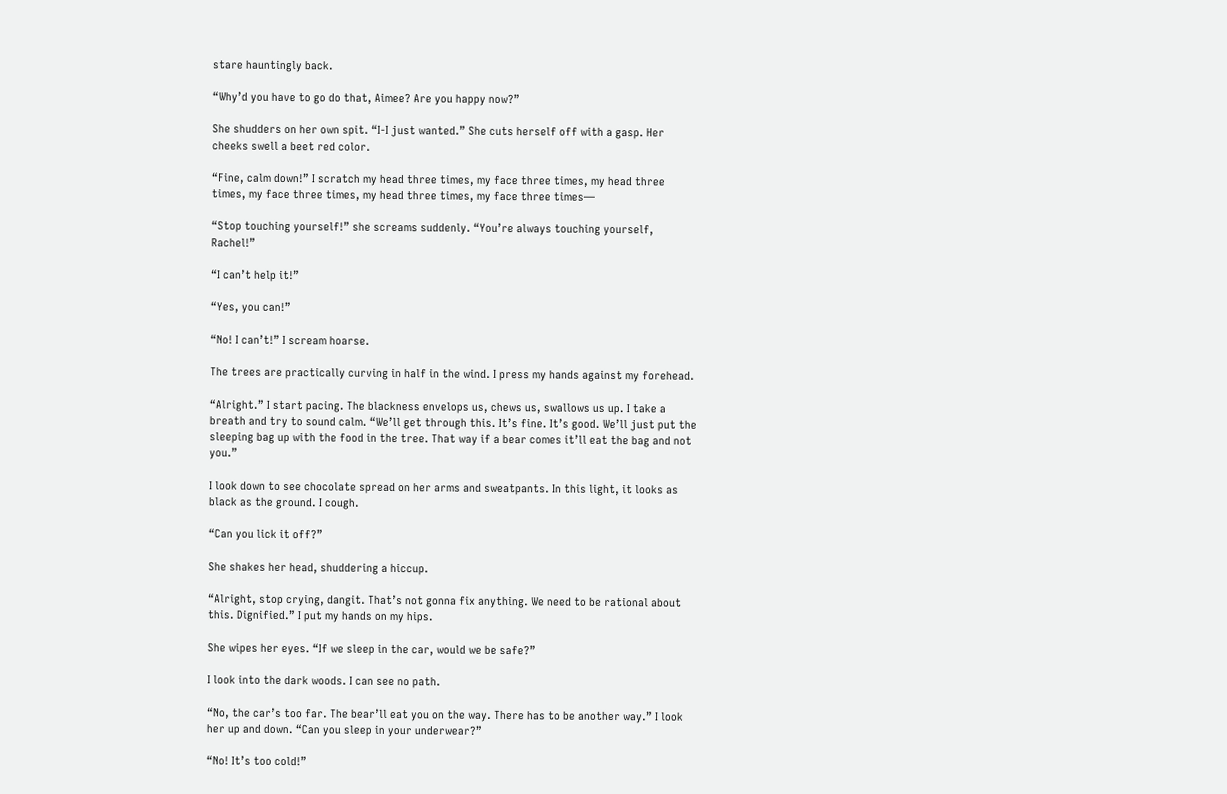stare hauntingly back.

“Why’d you have to go do that, Aimee? Are you happy now?”

She shudders on her own spit. “I-I just wanted.” She cuts herself off with a gasp. Her cheeks swell a beet red color.

“Fine, calm down!” I scratch my head three times, my face three times, my head three times, my face three times, my head three times, my face three times—

“Stop touching yourself!” she screams suddenly. “You’re always touching yourself, Rachel!”

“I can’t help it!”

“Yes, you can!”

“No! I can’t!” I scream hoarse.

The trees are practically curving in half in the wind. I press my hands against my forehead.

“Alright.” I start pacing. The blackness envelops us, chews us, swallows us up. I take a breath and try to sound calm. “We’ll get through this. It’s fine. It’s good. We’ll just put the sleeping bag up with the food in the tree. That way if a bear comes it’ll eat the bag and not you.”

I look down to see chocolate spread on her arms and sweatpants. In this light, it looks as black as the ground. I cough.

“Can you lick it off?”

She shakes her head, shuddering a hiccup.

“Alright, stop crying, dangit. That’s not gonna fix anything. We need to be rational about this. Dignified.” I put my hands on my hips.

She wipes her eyes. “If we sleep in the car, would we be safe?”

I look into the dark woods. I can see no path.

“No, the car’s too far. The bear’ll eat you on the way. There has to be another way.” I look her up and down. “Can you sleep in your underwear?”

“No! It’s too cold!”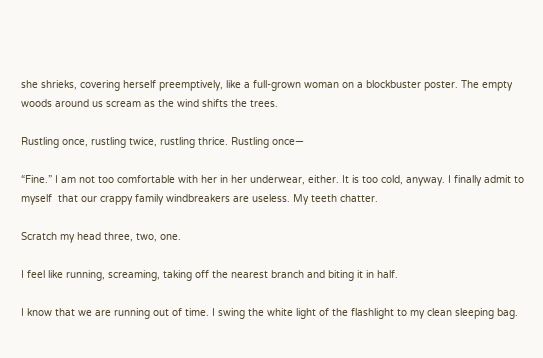she shrieks, covering herself preemptively, like a full-grown woman on a blockbuster poster. The empty woods around us scream as the wind shifts the trees.

Rustling once, rustling twice, rustling thrice. Rustling once—

“Fine.” I am not too comfortable with her in her underwear, either. It is too cold, anyway. I finally admit to myself  that our crappy family windbreakers are useless. My teeth chatter.

Scratch my head three, two, one.

I feel like running, screaming, taking off the nearest branch and biting it in half.

I know that we are running out of time. I swing the white light of the flashlight to my clean sleeping bag.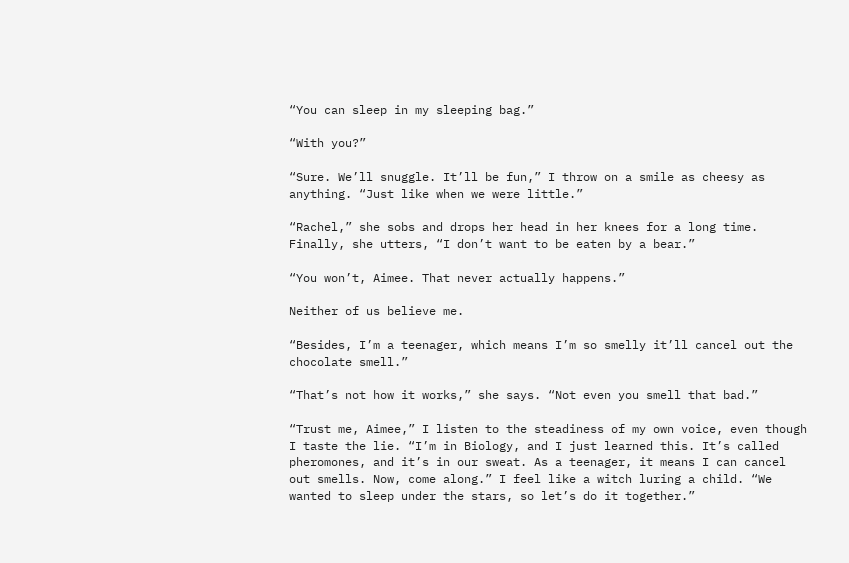“You can sleep in my sleeping bag.”

“With you?”

“Sure. We’ll snuggle. It’ll be fun,” I throw on a smile as cheesy as anything. “Just like when we were little.”

“Rachel,” she sobs and drops her head in her knees for a long time. Finally, she utters, “I don’t want to be eaten by a bear.”

“You won’t, Aimee. That never actually happens.”

Neither of us believe me.

“Besides, I’m a teenager, which means I’m so smelly it’ll cancel out the chocolate smell.”

“That’s not how it works,” she says. “Not even you smell that bad.”

“Trust me, Aimee,” I listen to the steadiness of my own voice, even though I taste the lie. “I’m in Biology, and I just learned this. It’s called pheromones, and it’s in our sweat. As a teenager, it means I can cancel out smells. Now, come along.” I feel like a witch luring a child. “We wanted to sleep under the stars, so let’s do it together.”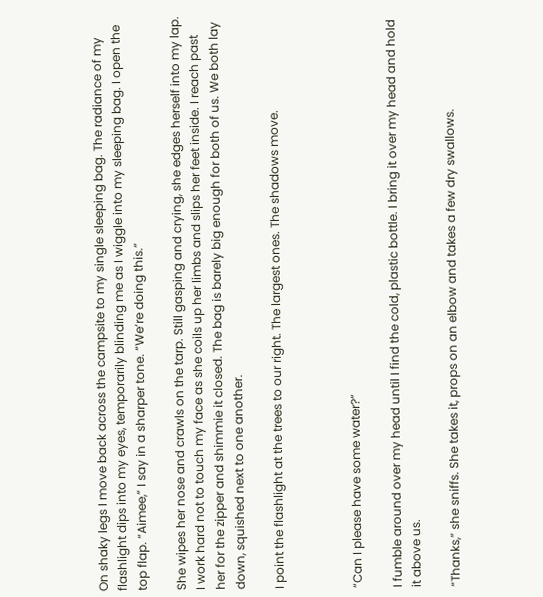On shaky legs I move back across the campsite to my single sleeping bag. The radiance of my flashlight dips into my eyes, temporarily blinding me as I wiggle into my sleeping bag. I open the top flap. “Aimee,” I say in a sharper tone. “We’re doing this.”

She wipes her nose and crawls on the tarp. Still gasping and crying, she edges herself into my lap. I work hard not to touch my face as she coils up her limbs and slips her feet inside. I reach past her for the zipper and shimmie it closed. The bag is barely big enough for both of us. We both lay down, squished next to one another.

I point the flashlight at the trees to our right. The largest ones. The shadows move.



“Can I please have some water?”

I fumble around over my head until I find the cold, plastic bottle. I bring it over my head and hold it above us.

“Thanks,” she sniffs. She takes it, props on an elbow and takes a few dry swallows.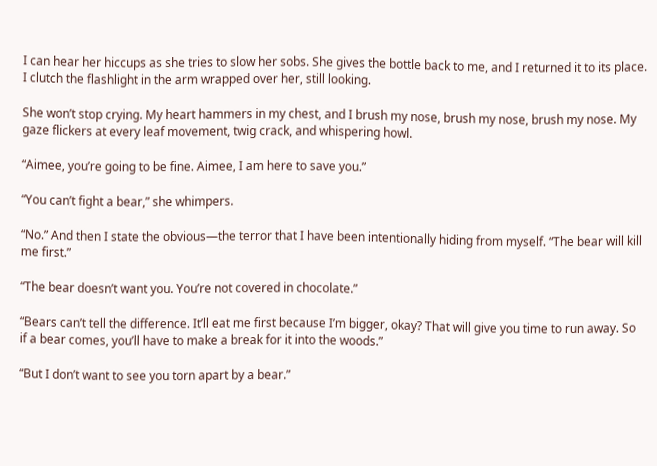I can hear her hiccups as she tries to slow her sobs. She gives the bottle back to me, and I returned it to its place. I clutch the flashlight in the arm wrapped over her, still looking.

She won’t stop crying. My heart hammers in my chest, and I brush my nose, brush my nose, brush my nose. My gaze flickers at every leaf movement, twig crack, and whispering howl.

“Aimee, you’re going to be fine. Aimee, I am here to save you.”

“You can’t fight a bear,” she whimpers.

“No.” And then I state the obvious—the terror that I have been intentionally hiding from myself. “The bear will kill me first.”

“The bear doesn’t want you. You’re not covered in chocolate.”

“Bears can’t tell the difference. It’ll eat me first because I’m bigger, okay? That will give you time to run away. So if a bear comes, you’ll have to make a break for it into the woods.”

“But I don’t want to see you torn apart by a bear.”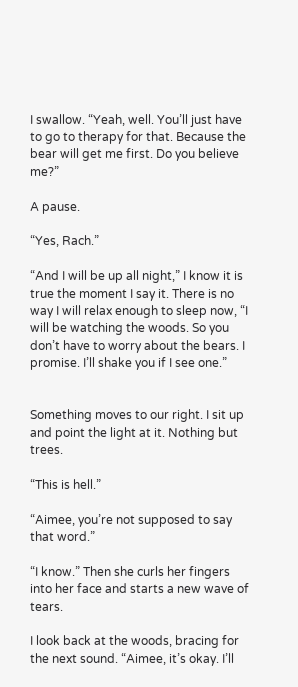I swallow. “Yeah, well. You’ll just have to go to therapy for that. Because the bear will get me first. Do you believe me?”

A pause.

“Yes, Rach.”

“And I will be up all night,” I know it is true the moment I say it. There is no way I will relax enough to sleep now, “I will be watching the woods. So you don’t have to worry about the bears. I promise. I’ll shake you if I see one.”


Something moves to our right. I sit up and point the light at it. Nothing but trees.

“This is hell.”

“Aimee, you’re not supposed to say that word.”

“I know.” Then she curls her fingers into her face and starts a new wave of tears.

I look back at the woods, bracing for the next sound. “Aimee, it’s okay. I’ll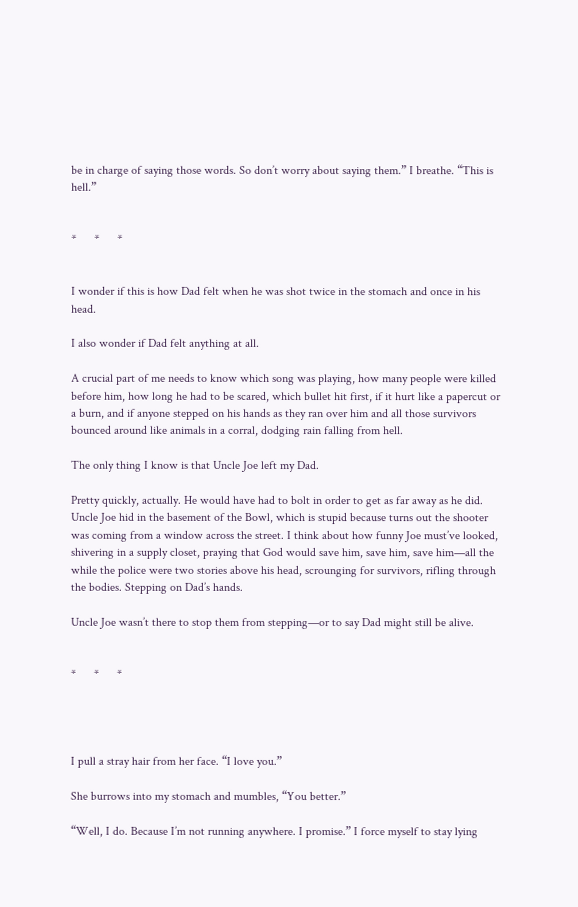be in charge of saying those words. So don’t worry about saying them.” I breathe. “This is hell.”


*      *      *


I wonder if this is how Dad felt when he was shot twice in the stomach and once in his head.

I also wonder if Dad felt anything at all.

A crucial part of me needs to know which song was playing, how many people were killed before him, how long he had to be scared, which bullet hit first, if it hurt like a papercut or a burn, and if anyone stepped on his hands as they ran over him and all those survivors bounced around like animals in a corral, dodging rain falling from hell.

The only thing I know is that Uncle Joe left my Dad.

Pretty quickly, actually. He would have had to bolt in order to get as far away as he did. Uncle Joe hid in the basement of the Bowl, which is stupid because turns out the shooter was coming from a window across the street. I think about how funny Joe must’ve looked, shivering in a supply closet, praying that God would save him, save him, save him—all the while the police were two stories above his head, scrounging for survivors, rifling through the bodies. Stepping on Dad’s hands.

Uncle Joe wasn’t there to stop them from stepping—or to say Dad might still be alive.


*      *      *




I pull a stray hair from her face. “I love you.”

She burrows into my stomach and mumbles, “You better.”

“Well, I do. Because I’m not running anywhere. I promise.” I force myself to stay lying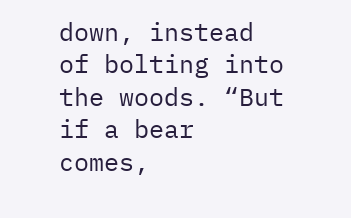down, instead of bolting into the woods. “But if a bear comes,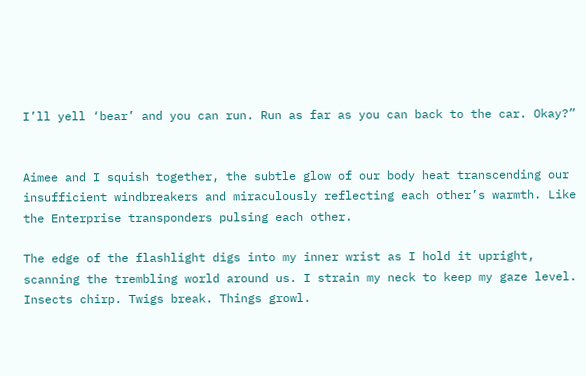I’ll yell ‘bear’ and you can run. Run as far as you can back to the car. Okay?”


Aimee and I squish together, the subtle glow of our body heat transcending our insufficient windbreakers and miraculously reflecting each other’s warmth. Like the Enterprise transponders pulsing each other.

The edge of the flashlight digs into my inner wrist as I hold it upright, scanning the trembling world around us. I strain my neck to keep my gaze level. Insects chirp. Twigs break. Things growl.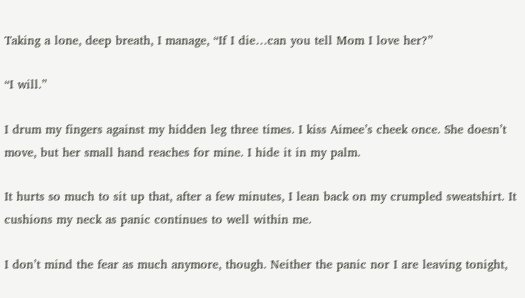Taking a lone, deep breath, I manage, “If I die…can you tell Mom I love her?”

“I will.”

I drum my fingers against my hidden leg three times. I kiss Aimee’s cheek once. She doesn’t move, but her small hand reaches for mine. I hide it in my palm.

It hurts so much to sit up that, after a few minutes, I lean back on my crumpled sweatshirt. It cushions my neck as panic continues to well within me.

I don’t mind the fear as much anymore, though. Neither the panic nor I are leaving tonight,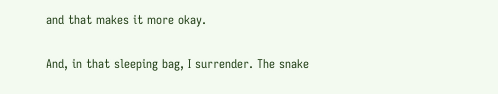and that makes it more okay.

And, in that sleeping bag, I surrender. The snake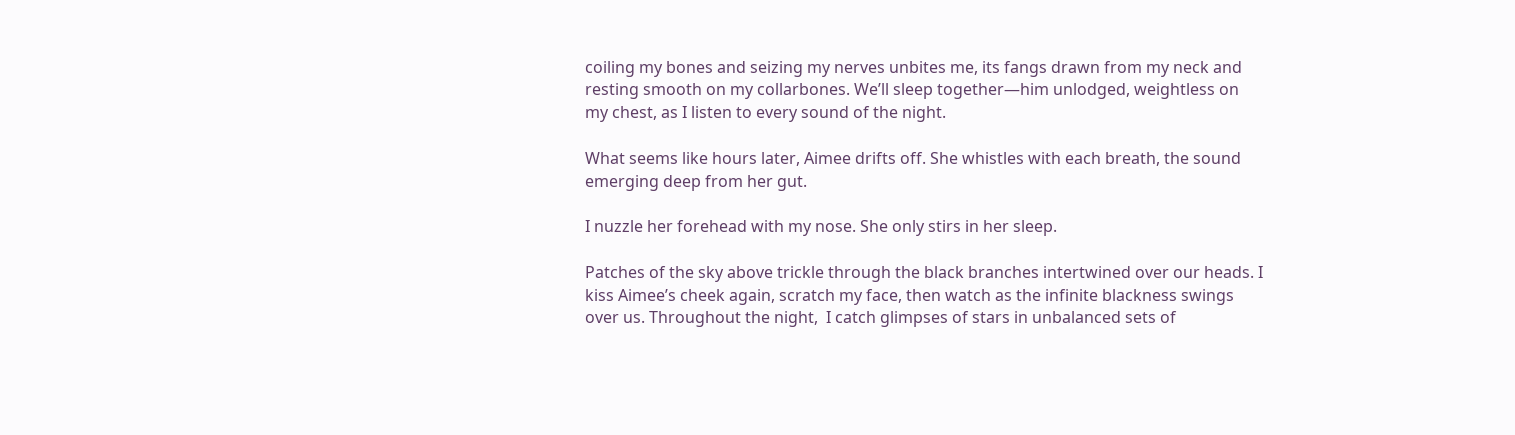coiling my bones and seizing my nerves unbites me, its fangs drawn from my neck and resting smooth on my collarbones. We’ll sleep together—him unlodged, weightless on my chest, as I listen to every sound of the night.

What seems like hours later, Aimee drifts off. She whistles with each breath, the sound emerging deep from her gut.

I nuzzle her forehead with my nose. She only stirs in her sleep.

Patches of the sky above trickle through the black branches intertwined over our heads. I kiss Aimee’s cheek again, scratch my face, then watch as the infinite blackness swings over us. Throughout the night,  I catch glimpses of stars in unbalanced sets of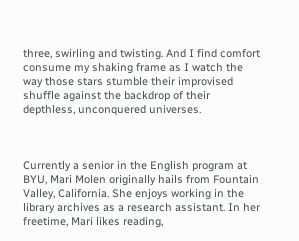three, swirling and twisting. And I find comfort consume my shaking frame as I watch the way those stars stumble their improvised shuffle against the backdrop of their depthless, unconquered universes.



Currently a senior in the English program at BYU, Mari Molen originally hails from Fountain Valley, California. She enjoys working in the library archives as a research assistant. In her freetime, Mari likes reading,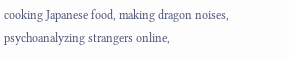cooking Japanese food, making dragon noises, psychoanalyzing strangers online,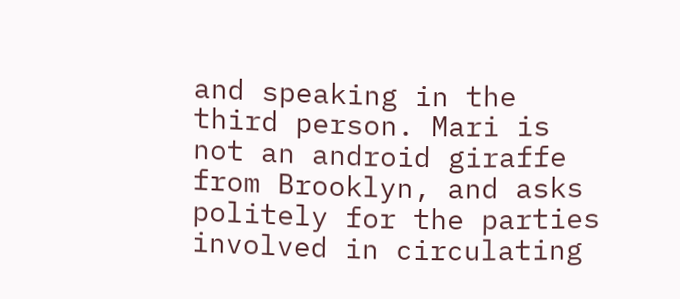and speaking in the third person. Mari is not an android giraffe from Brooklyn, and asks politely for the parties involved in circulating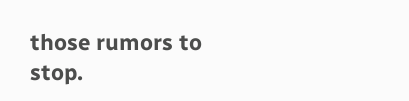those rumors to stop.